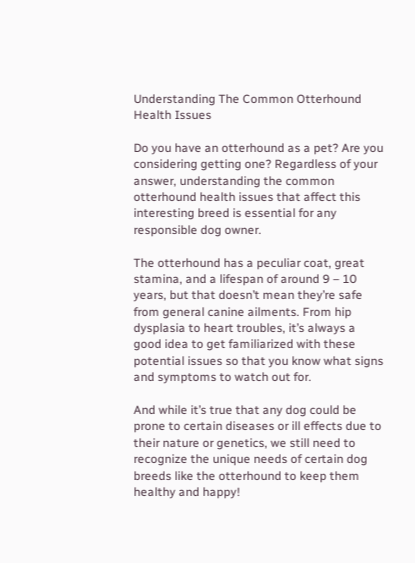Understanding The Common Otterhound Health Issues

Do you have an otterhound as a pet? Are you considering getting one? Regardless of your answer, understanding the common otterhound health issues that affect this interesting breed is essential for any responsible dog owner.

The otterhound has a peculiar coat, great stamina, and a lifespan of around 9 – 10 years, but that doesn’t mean they’re safe from general canine ailments. From hip dysplasia to heart troubles, it’s always a good idea to get familiarized with these potential issues so that you know what signs and symptoms to watch out for.

And while it’s true that any dog could be prone to certain diseases or ill effects due to their nature or genetics, we still need to recognize the unique needs of certain dog breeds like the otterhound to keep them healthy and happy!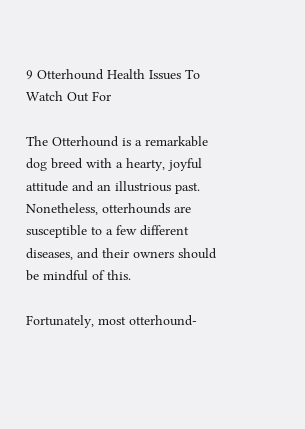9 Otterhound Health Issues To Watch Out For

The Otterhound is a remarkable dog breed with a hearty, joyful attitude and an illustrious past. Nonetheless, otterhounds are susceptible to a few different diseases, and their owners should be mindful of this.

Fortunately, most otterhound-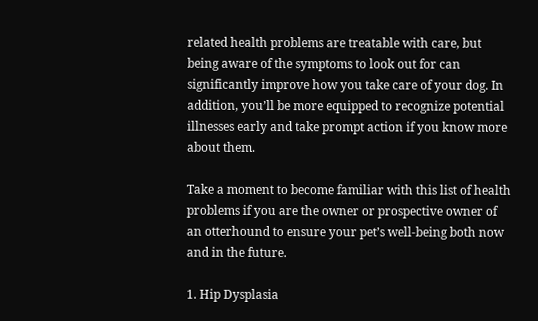related health problems are treatable with care, but being aware of the symptoms to look out for can significantly improve how you take care of your dog. In addition, you’ll be more equipped to recognize potential illnesses early and take prompt action if you know more about them.

Take a moment to become familiar with this list of health problems if you are the owner or prospective owner of an otterhound to ensure your pet’s well-being both now and in the future.

1. Hip Dysplasia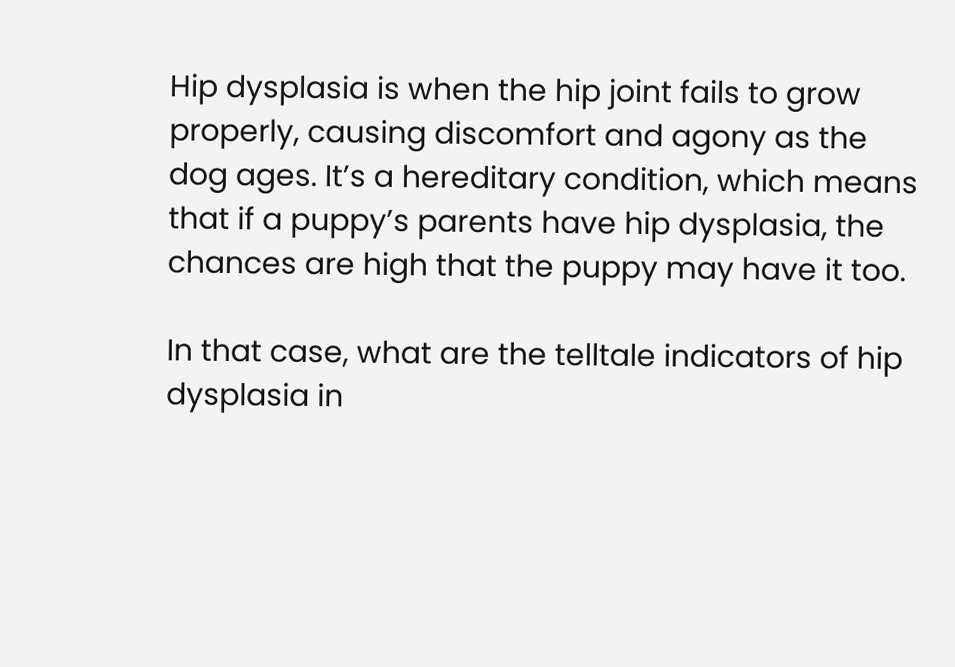Hip dysplasia is when the hip joint fails to grow properly, causing discomfort and agony as the dog ages. It’s a hereditary condition, which means that if a puppy’s parents have hip dysplasia, the chances are high that the puppy may have it too.

In that case, what are the telltale indicators of hip dysplasia in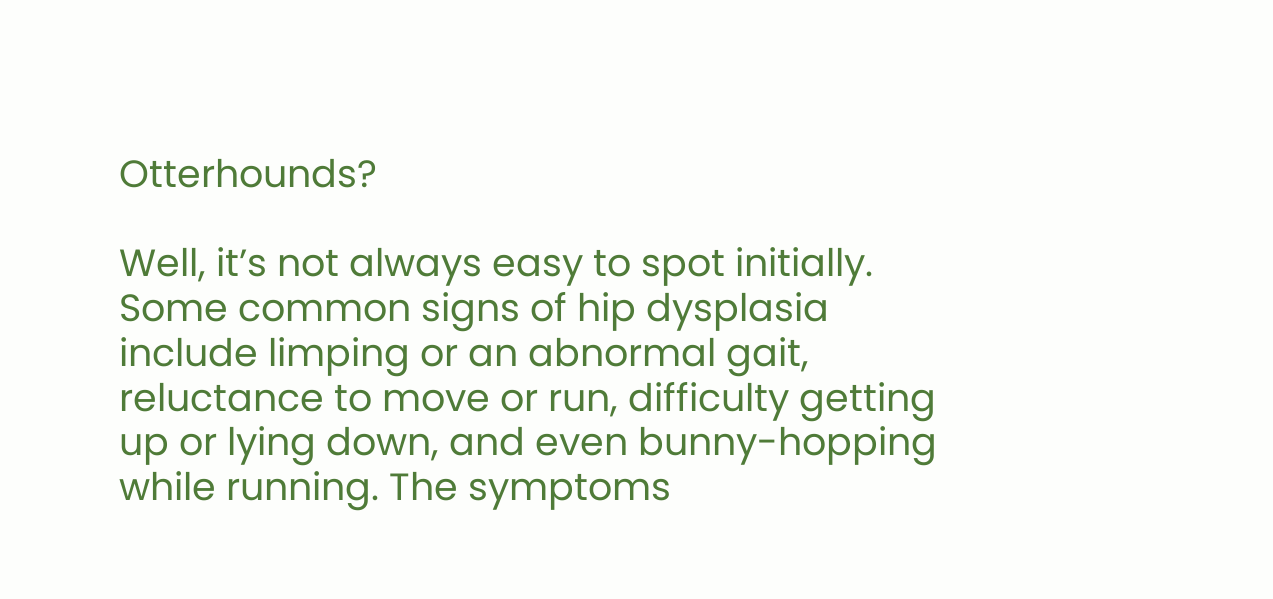Otterhounds?

Well, it’s not always easy to spot initially. Some common signs of hip dysplasia include limping or an abnormal gait, reluctance to move or run, difficulty getting up or lying down, and even bunny-hopping while running. The symptoms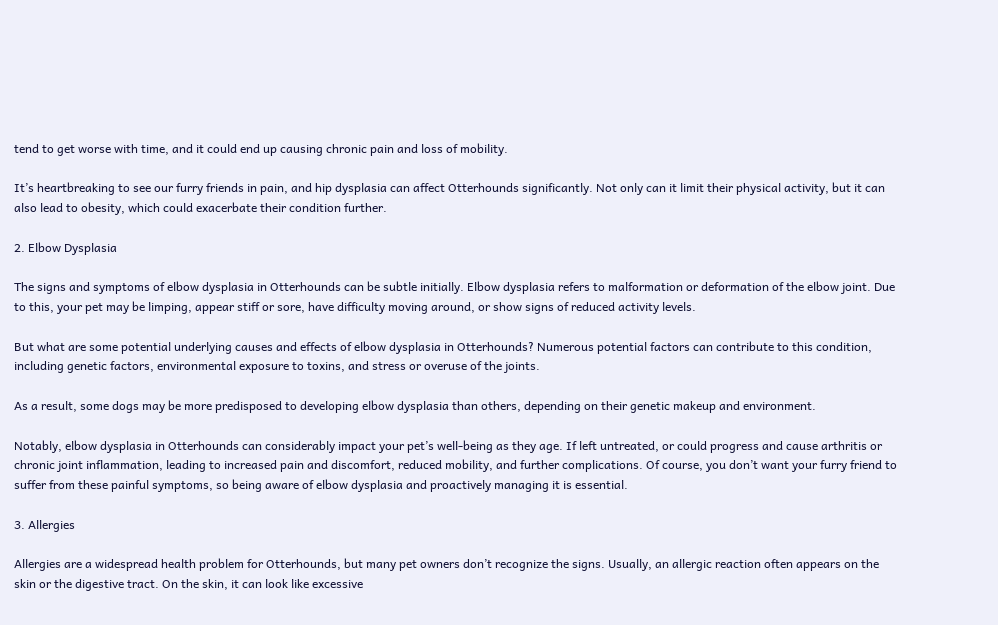tend to get worse with time, and it could end up causing chronic pain and loss of mobility.

It’s heartbreaking to see our furry friends in pain, and hip dysplasia can affect Otterhounds significantly. Not only can it limit their physical activity, but it can also lead to obesity, which could exacerbate their condition further.

2. Elbow Dysplasia

The signs and symptoms of elbow dysplasia in Otterhounds can be subtle initially. Elbow dysplasia refers to malformation or deformation of the elbow joint. Due to this, your pet may be limping, appear stiff or sore, have difficulty moving around, or show signs of reduced activity levels.

But what are some potential underlying causes and effects of elbow dysplasia in Otterhounds? Numerous potential factors can contribute to this condition, including genetic factors, environmental exposure to toxins, and stress or overuse of the joints.

As a result, some dogs may be more predisposed to developing elbow dysplasia than others, depending on their genetic makeup and environment.

Notably, elbow dysplasia in Otterhounds can considerably impact your pet’s well-being as they age. If left untreated, or could progress and cause arthritis or chronic joint inflammation, leading to increased pain and discomfort, reduced mobility, and further complications. Of course, you don’t want your furry friend to suffer from these painful symptoms, so being aware of elbow dysplasia and proactively managing it is essential.

3. Allergies

Allergies are a widespread health problem for Otterhounds, but many pet owners don’t recognize the signs. Usually, an allergic reaction often appears on the skin or the digestive tract. On the skin, it can look like excessive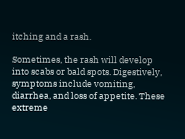itching and a rash.

Sometimes, the rash will develop into scabs or bald spots. Digestively, symptoms include vomiting, diarrhea, and loss of appetite. These extreme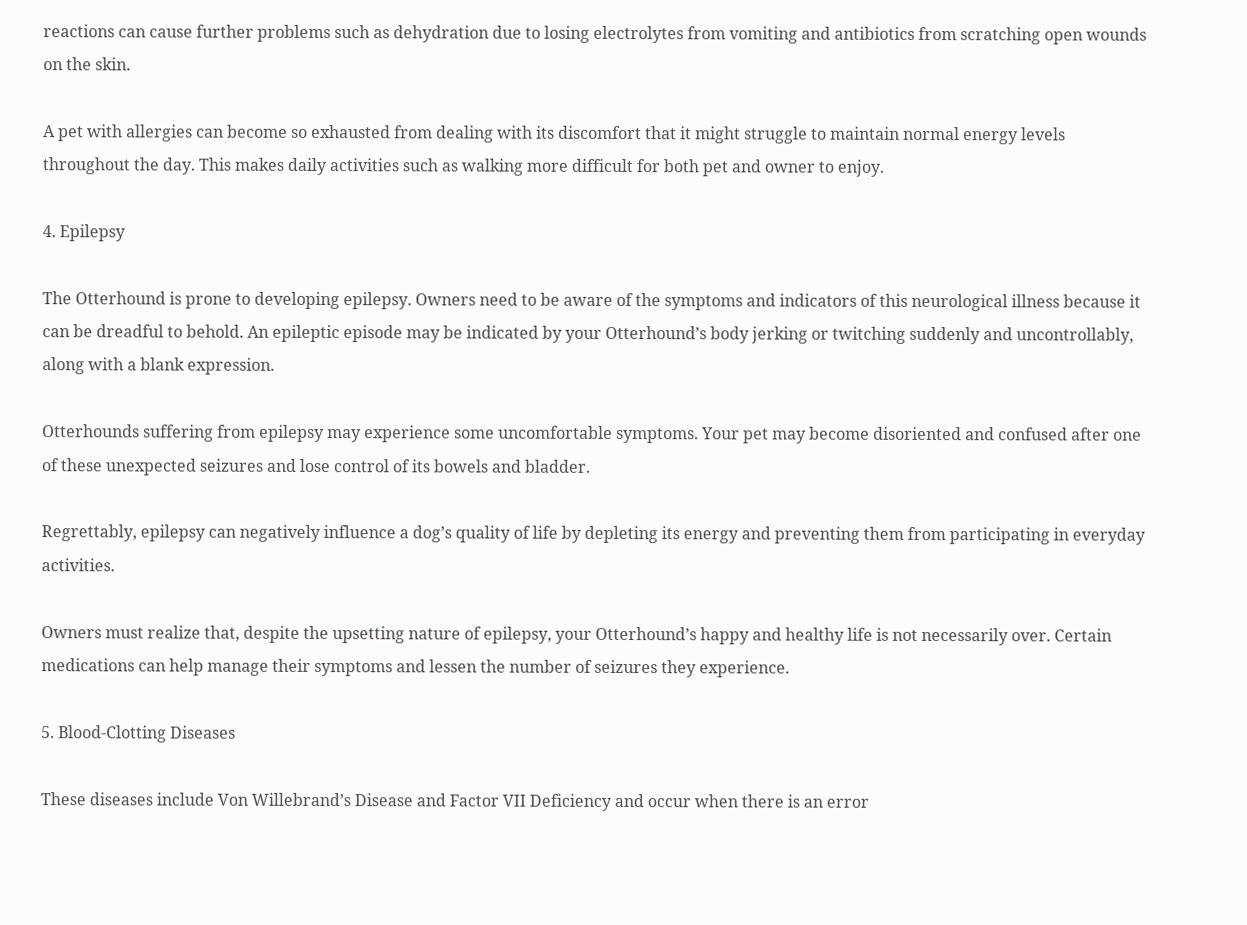reactions can cause further problems such as dehydration due to losing electrolytes from vomiting and antibiotics from scratching open wounds on the skin.

A pet with allergies can become so exhausted from dealing with its discomfort that it might struggle to maintain normal energy levels throughout the day. This makes daily activities such as walking more difficult for both pet and owner to enjoy.

4. Epilepsy

The Otterhound is prone to developing epilepsy. Owners need to be aware of the symptoms and indicators of this neurological illness because it can be dreadful to behold. An epileptic episode may be indicated by your Otterhound’s body jerking or twitching suddenly and uncontrollably, along with a blank expression.

Otterhounds suffering from epilepsy may experience some uncomfortable symptoms. Your pet may become disoriented and confused after one of these unexpected seizures and lose control of its bowels and bladder.

Regrettably, epilepsy can negatively influence a dog’s quality of life by depleting its energy and preventing them from participating in everyday activities.

Owners must realize that, despite the upsetting nature of epilepsy, your Otterhound’s happy and healthy life is not necessarily over. Certain medications can help manage their symptoms and lessen the number of seizures they experience.

5. Blood-Clotting Diseases

These diseases include Von Willebrand’s Disease and Factor VII Deficiency and occur when there is an error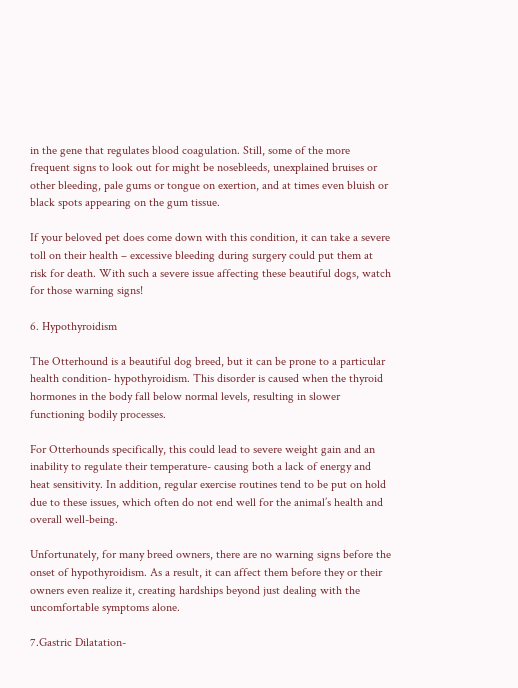in the gene that regulates blood coagulation. Still, some of the more frequent signs to look out for might be nosebleeds, unexplained bruises or other bleeding, pale gums or tongue on exertion, and at times even bluish or black spots appearing on the gum tissue.

If your beloved pet does come down with this condition, it can take a severe toll on their health – excessive bleeding during surgery could put them at risk for death. With such a severe issue affecting these beautiful dogs, watch for those warning signs!

6. Hypothyroidism

The Otterhound is a beautiful dog breed, but it can be prone to a particular health condition- hypothyroidism. This disorder is caused when the thyroid hormones in the body fall below normal levels, resulting in slower functioning bodily processes.

For Otterhounds specifically, this could lead to severe weight gain and an inability to regulate their temperature- causing both a lack of energy and heat sensitivity. In addition, regular exercise routines tend to be put on hold due to these issues, which often do not end well for the animal’s health and overall well-being.

Unfortunately, for many breed owners, there are no warning signs before the onset of hypothyroidism. As a result, it can affect them before they or their owners even realize it, creating hardships beyond just dealing with the uncomfortable symptoms alone.

7.Gastric Dilatation-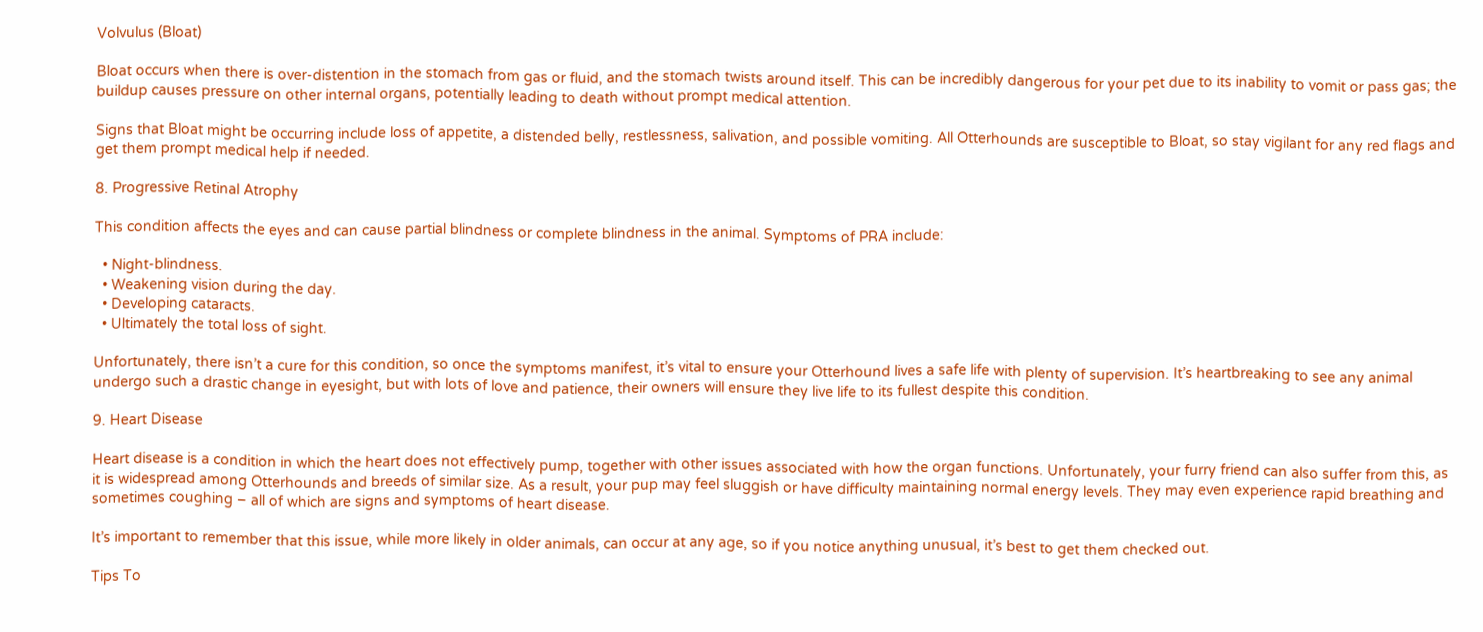Volvulus (Bloat)

Bloat occurs when there is over-distention in the stomach from gas or fluid, and the stomach twists around itself. This can be incredibly dangerous for your pet due to its inability to vomit or pass gas; the buildup causes pressure on other internal organs, potentially leading to death without prompt medical attention.

Signs that Bloat might be occurring include loss of appetite, a distended belly, restlessness, salivation, and possible vomiting. All Otterhounds are susceptible to Bloat, so stay vigilant for any red flags and get them prompt medical help if needed.

8. Progressive Retinal Atrophy

This condition affects the eyes and can cause partial blindness or complete blindness in the animal. Symptoms of PRA include:

  • Night-blindness.
  • Weakening vision during the day.
  • Developing cataracts.
  • Ultimately the total loss of sight.

Unfortunately, there isn’t a cure for this condition, so once the symptoms manifest, it’s vital to ensure your Otterhound lives a safe life with plenty of supervision. It’s heartbreaking to see any animal undergo such a drastic change in eyesight, but with lots of love and patience, their owners will ensure they live life to its fullest despite this condition.

9. Heart Disease

Heart disease is a condition in which the heart does not effectively pump, together with other issues associated with how the organ functions. Unfortunately, your furry friend can also suffer from this, as it is widespread among Otterhounds and breeds of similar size. As a result, your pup may feel sluggish or have difficulty maintaining normal energy levels. They may even experience rapid breathing and sometimes coughing – all of which are signs and symptoms of heart disease.

It’s important to remember that this issue, while more likely in older animals, can occur at any age, so if you notice anything unusual, it’s best to get them checked out.

Tips To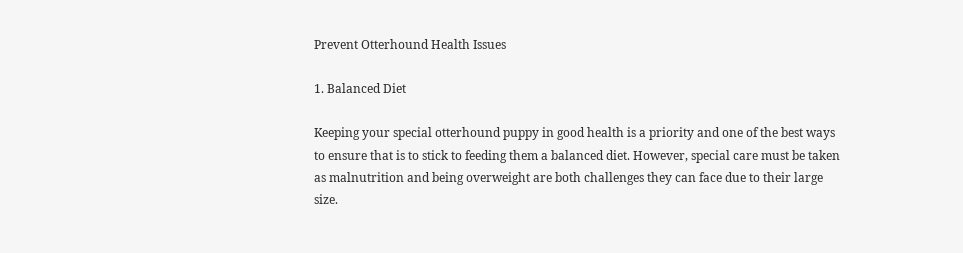Prevent Otterhound Health Issues

1. Balanced Diet

Keeping your special otterhound puppy in good health is a priority and one of the best ways to ensure that is to stick to feeding them a balanced diet. However, special care must be taken as malnutrition and being overweight are both challenges they can face due to their large size.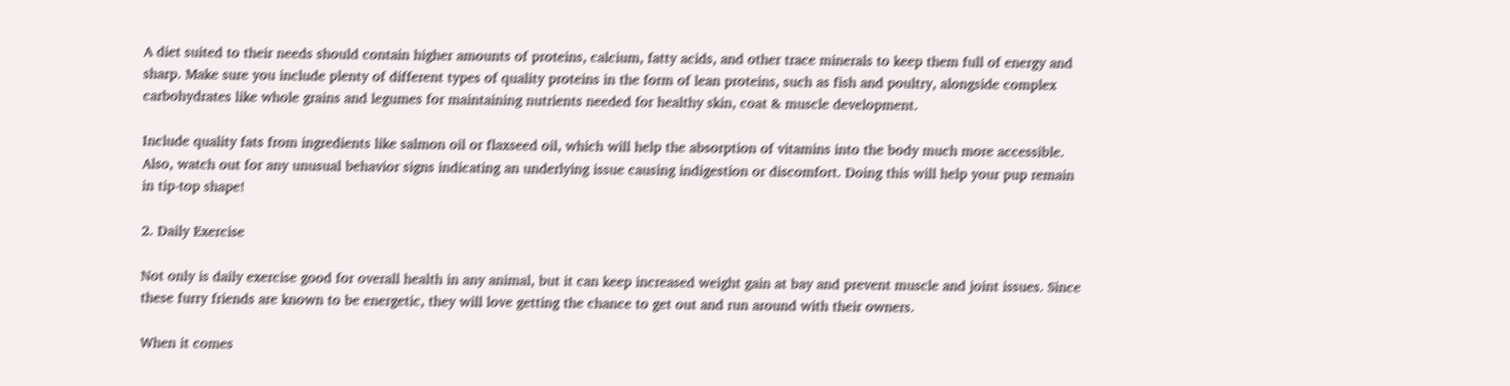A diet suited to their needs should contain higher amounts of proteins, calcium, fatty acids, and other trace minerals to keep them full of energy and sharp. Make sure you include plenty of different types of quality proteins in the form of lean proteins, such as fish and poultry, alongside complex carbohydrates like whole grains and legumes for maintaining nutrients needed for healthy skin, coat & muscle development.

Include quality fats from ingredients like salmon oil or flaxseed oil, which will help the absorption of vitamins into the body much more accessible. Also, watch out for any unusual behavior signs indicating an underlying issue causing indigestion or discomfort. Doing this will help your pup remain in tip-top shape!

2. Daily Exercise

Not only is daily exercise good for overall health in any animal, but it can keep increased weight gain at bay and prevent muscle and joint issues. Since these furry friends are known to be energetic, they will love getting the chance to get out and run around with their owners.

When it comes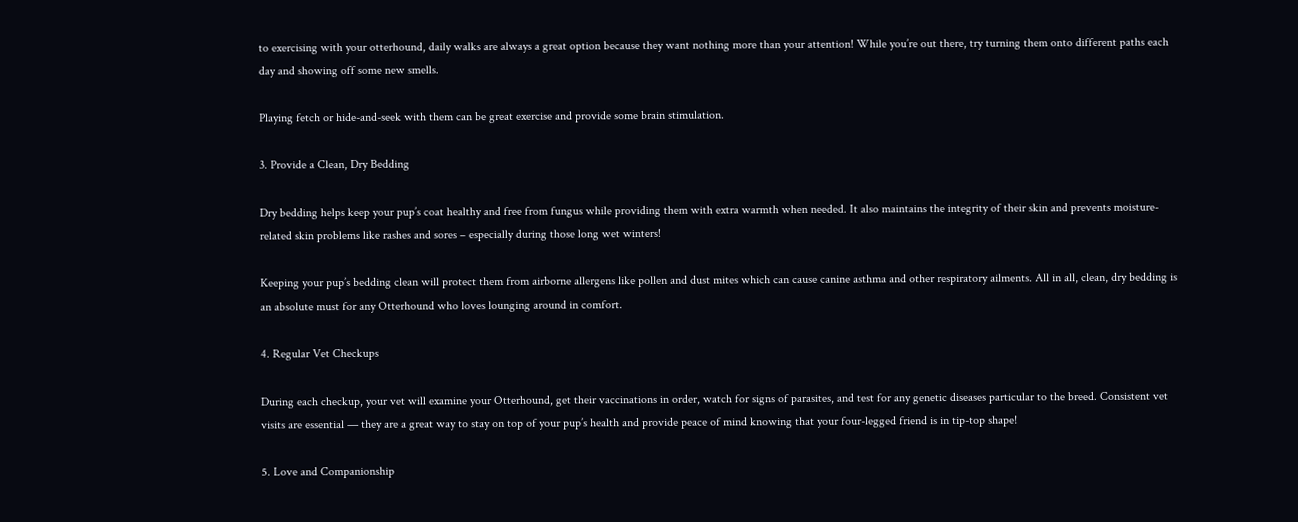to exercising with your otterhound, daily walks are always a great option because they want nothing more than your attention! While you’re out there, try turning them onto different paths each day and showing off some new smells.

Playing fetch or hide-and-seek with them can be great exercise and provide some brain stimulation.

3. Provide a Clean, Dry Bedding

Dry bedding helps keep your pup’s coat healthy and free from fungus while providing them with extra warmth when needed. It also maintains the integrity of their skin and prevents moisture-related skin problems like rashes and sores – especially during those long wet winters!

Keeping your pup’s bedding clean will protect them from airborne allergens like pollen and dust mites which can cause canine asthma and other respiratory ailments. All in all, clean, dry bedding is an absolute must for any Otterhound who loves lounging around in comfort.

4. Regular Vet Checkups

During each checkup, your vet will examine your Otterhound, get their vaccinations in order, watch for signs of parasites, and test for any genetic diseases particular to the breed. Consistent vet visits are essential — they are a great way to stay on top of your pup’s health and provide peace of mind knowing that your four-legged friend is in tip-top shape!

5. Love and Companionship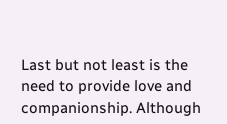Last but not least is the need to provide love and companionship. Although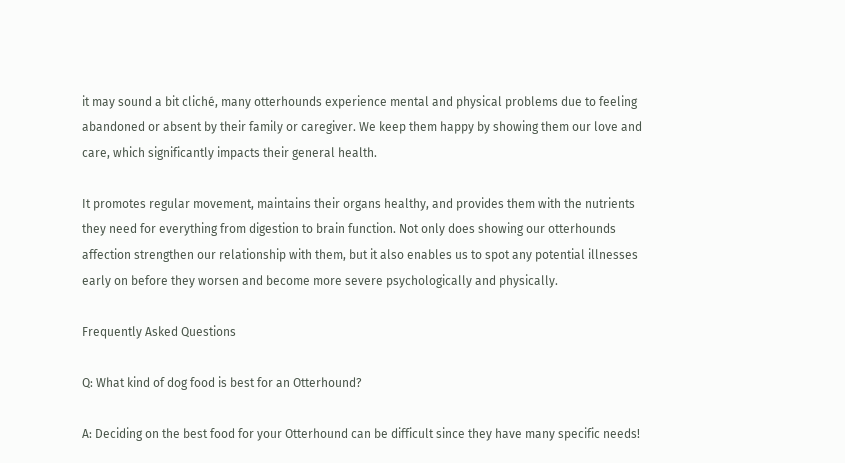it may sound a bit cliché, many otterhounds experience mental and physical problems due to feeling abandoned or absent by their family or caregiver. We keep them happy by showing them our love and care, which significantly impacts their general health.

It promotes regular movement, maintains their organs healthy, and provides them with the nutrients they need for everything from digestion to brain function. Not only does showing our otterhounds affection strengthen our relationship with them, but it also enables us to spot any potential illnesses early on before they worsen and become more severe psychologically and physically.

Frequently Asked Questions

Q: What kind of dog food is best for an Otterhound?

A: Deciding on the best food for your Otterhound can be difficult since they have many specific needs!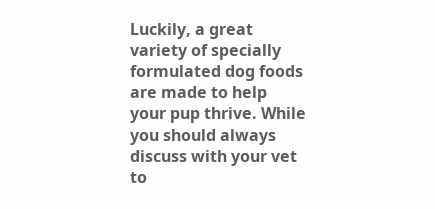Luckily, a great variety of specially formulated dog foods are made to help your pup thrive. While you should always discuss with your vet to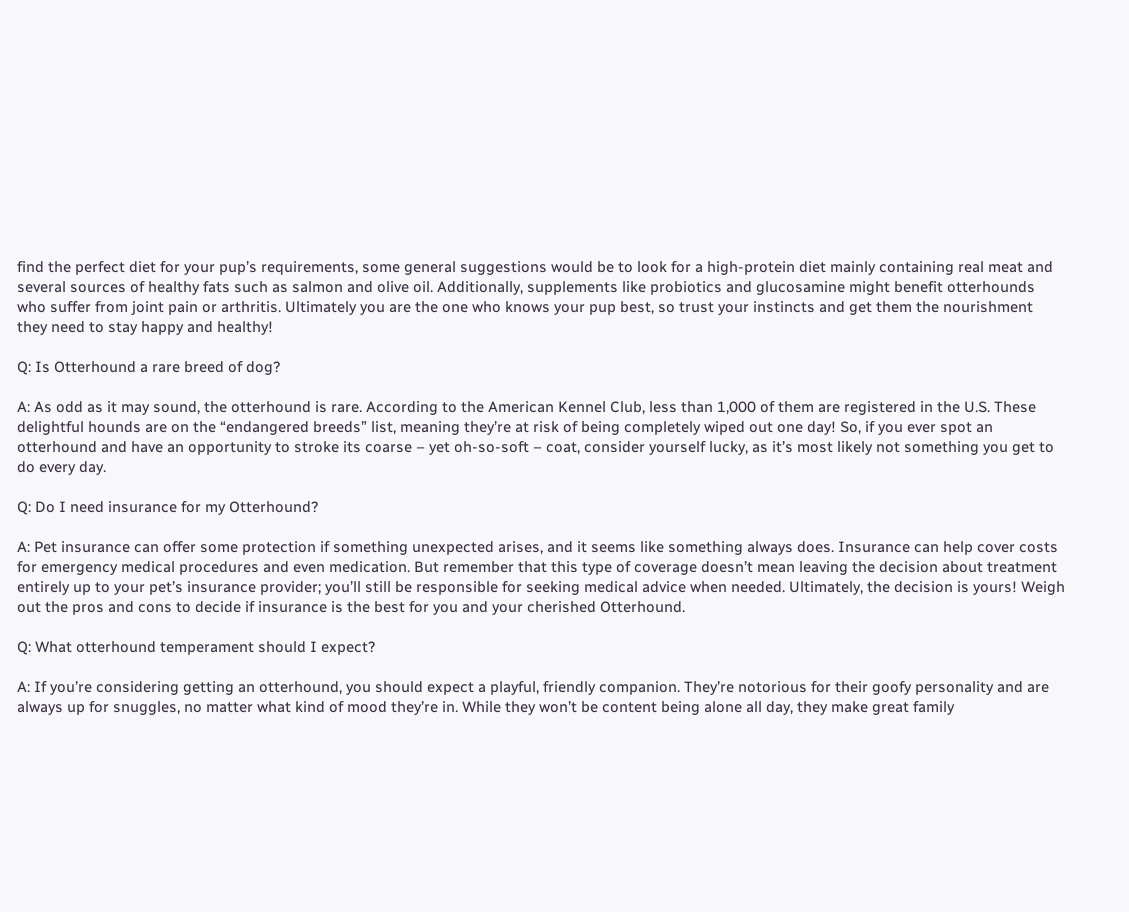find the perfect diet for your pup’s requirements, some general suggestions would be to look for a high-protein diet mainly containing real meat and several sources of healthy fats such as salmon and olive oil. Additionally, supplements like probiotics and glucosamine might benefit otterhounds who suffer from joint pain or arthritis. Ultimately you are the one who knows your pup best, so trust your instincts and get them the nourishment they need to stay happy and healthy!

Q: Is Otterhound a rare breed of dog?

A: As odd as it may sound, the otterhound is rare. According to the American Kennel Club, less than 1,000 of them are registered in the U.S. These delightful hounds are on the “endangered breeds” list, meaning they’re at risk of being completely wiped out one day! So, if you ever spot an otterhound and have an opportunity to stroke its coarse – yet oh-so-soft – coat, consider yourself lucky, as it’s most likely not something you get to do every day.

Q: Do I need insurance for my Otterhound?

A: Pet insurance can offer some protection if something unexpected arises, and it seems like something always does. Insurance can help cover costs for emergency medical procedures and even medication. But remember that this type of coverage doesn’t mean leaving the decision about treatment entirely up to your pet’s insurance provider; you’ll still be responsible for seeking medical advice when needed. Ultimately, the decision is yours! Weigh out the pros and cons to decide if insurance is the best for you and your cherished Otterhound.

Q: What otterhound temperament should I expect?

A: If you’re considering getting an otterhound, you should expect a playful, friendly companion. They’re notorious for their goofy personality and are always up for snuggles, no matter what kind of mood they’re in. While they won’t be content being alone all day, they make great family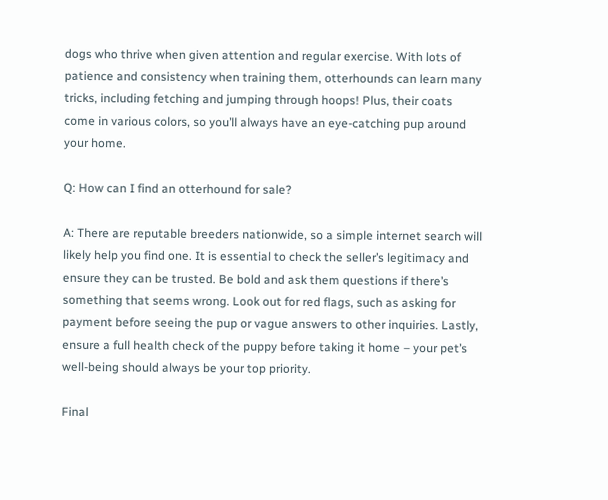dogs who thrive when given attention and regular exercise. With lots of patience and consistency when training them, otterhounds can learn many tricks, including fetching and jumping through hoops! Plus, their coats come in various colors, so you’ll always have an eye-catching pup around your home.

Q: How can I find an otterhound for sale?

A: There are reputable breeders nationwide, so a simple internet search will likely help you find one. It is essential to check the seller’s legitimacy and ensure they can be trusted. Be bold and ask them questions if there’s something that seems wrong. Look out for red flags, such as asking for payment before seeing the pup or vague answers to other inquiries. Lastly, ensure a full health check of the puppy before taking it home – your pet’s well-being should always be your top priority.

Final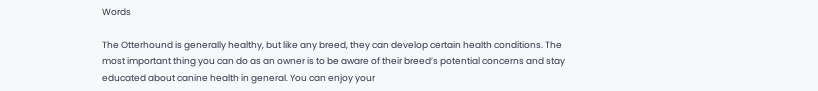Words

The Otterhound is generally healthy, but like any breed, they can develop certain health conditions. The most important thing you can do as an owner is to be aware of their breed’s potential concerns and stay educated about canine health in general. You can enjoy your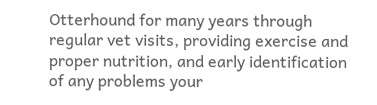Otterhound for many years through regular vet visits, providing exercise and proper nutrition, and early identification of any problems your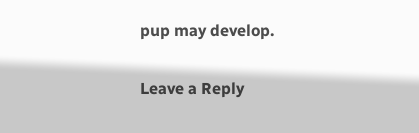pup may develop.

Leave a Reply